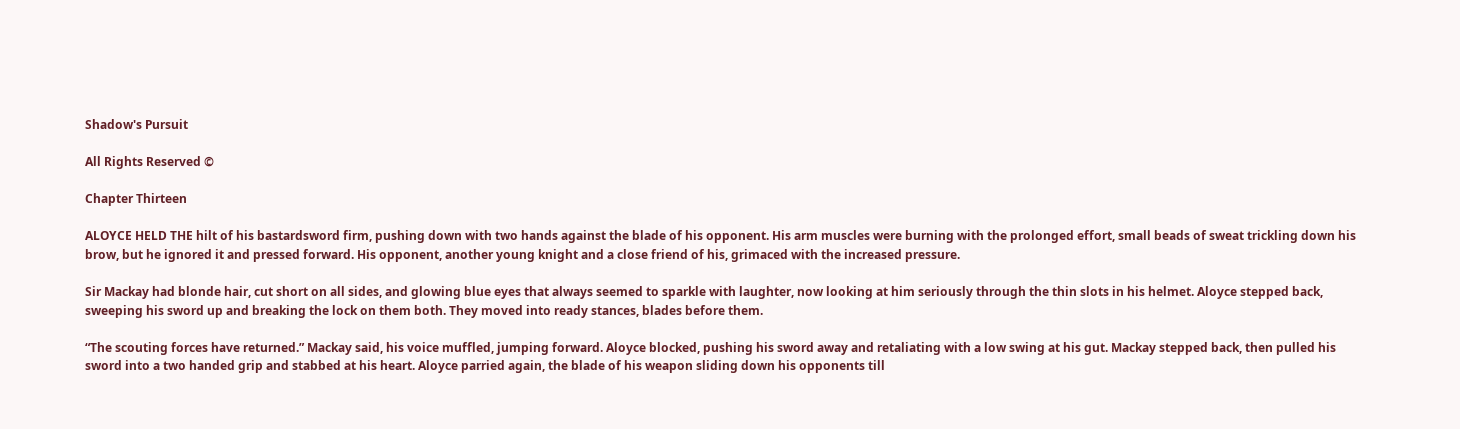Shadow's Pursuit

All Rights Reserved ©

Chapter Thirteen

ALOYCE HELD THE hilt of his bastardsword firm, pushing down with two hands against the blade of his opponent. His arm muscles were burning with the prolonged effort, small beads of sweat trickling down his brow, but he ignored it and pressed forward. His opponent, another young knight and a close friend of his, grimaced with the increased pressure.

Sir Mackay had blonde hair, cut short on all sides, and glowing blue eyes that always seemed to sparkle with laughter, now looking at him seriously through the thin slots in his helmet. Aloyce stepped back, sweeping his sword up and breaking the lock on them both. They moved into ready stances, blades before them.

“The scouting forces have returned.” Mackay said, his voice muffled, jumping forward. Aloyce blocked, pushing his sword away and retaliating with a low swing at his gut. Mackay stepped back, then pulled his sword into a two handed grip and stabbed at his heart. Aloyce parried again, the blade of his weapon sliding down his opponents till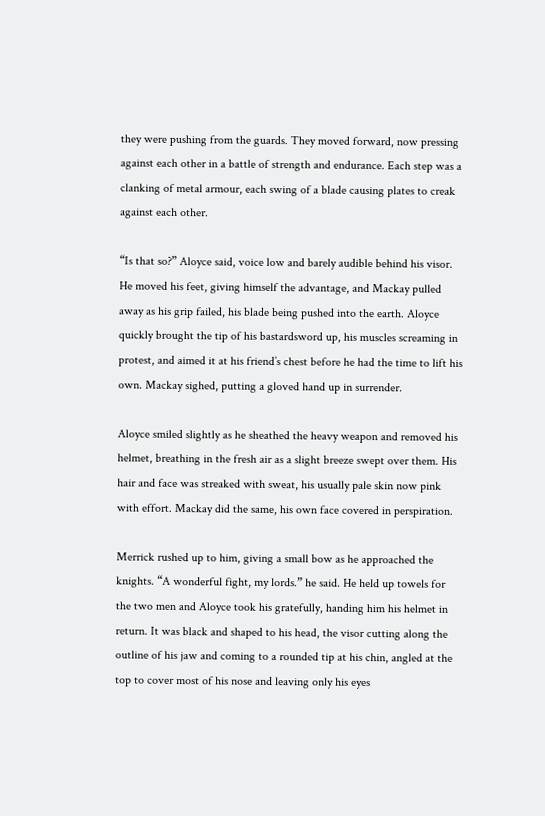they were pushing from the guards. They moved forward, now pressing against each other in a battle of strength and endurance. Each step was a clanking of metal armour, each swing of a blade causing plates to creak against each other.

“Is that so?” Aloyce said, voice low and barely audible behind his visor. He moved his feet, giving himself the advantage, and Mackay pulled away as his grip failed, his blade being pushed into the earth. Aloyce quickly brought the tip of his bastardsword up, his muscles screaming in protest, and aimed it at his friend’s chest before he had the time to lift his own. Mackay sighed, putting a gloved hand up in surrender.

Aloyce smiled slightly as he sheathed the heavy weapon and removed his helmet, breathing in the fresh air as a slight breeze swept over them. His hair and face was streaked with sweat, his usually pale skin now pink with effort. Mackay did the same, his own face covered in perspiration.

Merrick rushed up to him, giving a small bow as he approached the knights. “A wonderful fight, my lords.” he said. He held up towels for the two men and Aloyce took his gratefully, handing him his helmet in return. It was black and shaped to his head, the visor cutting along the outline of his jaw and coming to a rounded tip at his chin, angled at the top to cover most of his nose and leaving only his eyes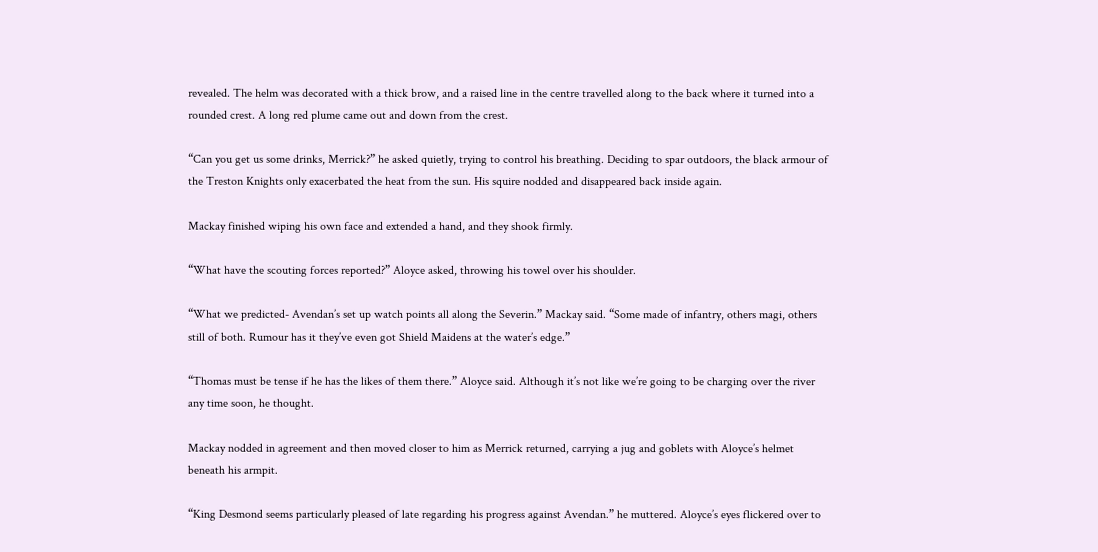revealed. The helm was decorated with a thick brow, and a raised line in the centre travelled along to the back where it turned into a rounded crest. A long red plume came out and down from the crest.

“Can you get us some drinks, Merrick?” he asked quietly, trying to control his breathing. Deciding to spar outdoors, the black armour of the Treston Knights only exacerbated the heat from the sun. His squire nodded and disappeared back inside again.

Mackay finished wiping his own face and extended a hand, and they shook firmly.

“What have the scouting forces reported?” Aloyce asked, throwing his towel over his shoulder.

“What we predicted- Avendan’s set up watch points all along the Severin.” Mackay said. “Some made of infantry, others magi, others still of both. Rumour has it they’ve even got Shield Maidens at the water’s edge.”

“Thomas must be tense if he has the likes of them there.” Aloyce said. Although it’s not like we’re going to be charging over the river any time soon, he thought.

Mackay nodded in agreement and then moved closer to him as Merrick returned, carrying a jug and goblets with Aloyce’s helmet beneath his armpit.

“King Desmond seems particularly pleased of late regarding his progress against Avendan.” he muttered. Aloyce’s eyes flickered over to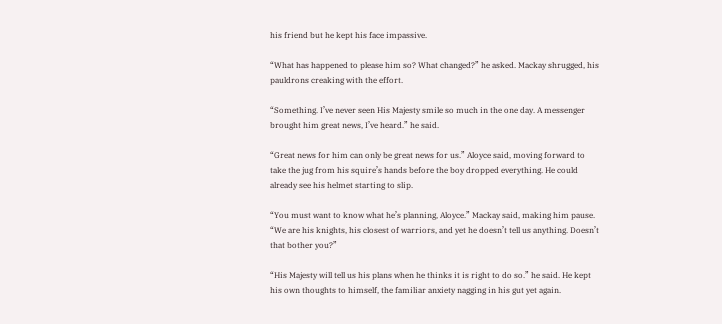his friend but he kept his face impassive.

“What has happened to please him so? What changed?” he asked. Mackay shrugged, his pauldrons creaking with the effort.

“Something. I’ve never seen His Majesty smile so much in the one day. A messenger brought him great news, I’ve heard.” he said.

“Great news for him can only be great news for us.” Aloyce said, moving forward to take the jug from his squire’s hands before the boy dropped everything. He could already see his helmet starting to slip.

“You must want to know what he’s planning, Aloyce.” Mackay said, making him pause. “We are his knights, his closest of warriors, and yet he doesn’t tell us anything. Doesn’t that bother you?”

“His Majesty will tell us his plans when he thinks it is right to do so.” he said. He kept his own thoughts to himself, the familiar anxiety nagging in his gut yet again.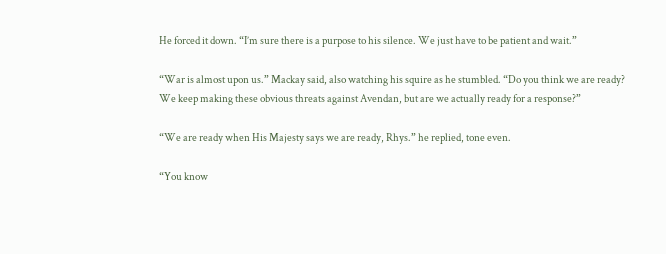He forced it down. “I’m sure there is a purpose to his silence. We just have to be patient and wait.”

“War is almost upon us.” Mackay said, also watching his squire as he stumbled. “Do you think we are ready? We keep making these obvious threats against Avendan, but are we actually ready for a response?”

“We are ready when His Majesty says we are ready, Rhys.” he replied, tone even.

“You know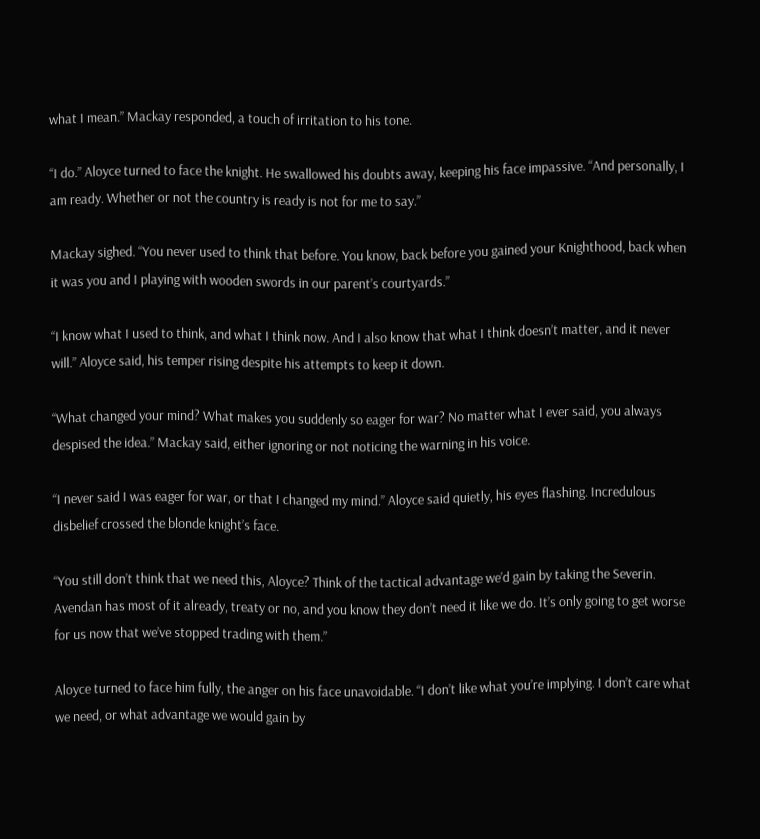what I mean.” Mackay responded, a touch of irritation to his tone.

“I do.” Aloyce turned to face the knight. He swallowed his doubts away, keeping his face impassive. “And personally, I am ready. Whether or not the country is ready is not for me to say.”

Mackay sighed. “You never used to think that before. You know, back before you gained your Knighthood, back when it was you and I playing with wooden swords in our parent’s courtyards.”

“I know what I used to think, and what I think now. And I also know that what I think doesn’t matter, and it never will.” Aloyce said, his temper rising despite his attempts to keep it down.

“What changed your mind? What makes you suddenly so eager for war? No matter what I ever said, you always despised the idea.” Mackay said, either ignoring or not noticing the warning in his voice.

“I never said I was eager for war, or that I changed my mind.” Aloyce said quietly, his eyes flashing. Incredulous disbelief crossed the blonde knight’s face.

“You still don’t think that we need this, Aloyce? Think of the tactical advantage we’d gain by taking the Severin. Avendan has most of it already, treaty or no, and you know they don’t need it like we do. It’s only going to get worse for us now that we’ve stopped trading with them.”

Aloyce turned to face him fully, the anger on his face unavoidable. “I don’t like what you’re implying. I don’t care what we need, or what advantage we would gain by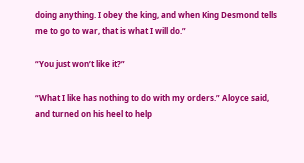doing anything. I obey the king, and when King Desmond tells me to go to war, that is what I will do.”

“You just won’t like it?”

“What I like has nothing to do with my orders.” Aloyce said, and turned on his heel to help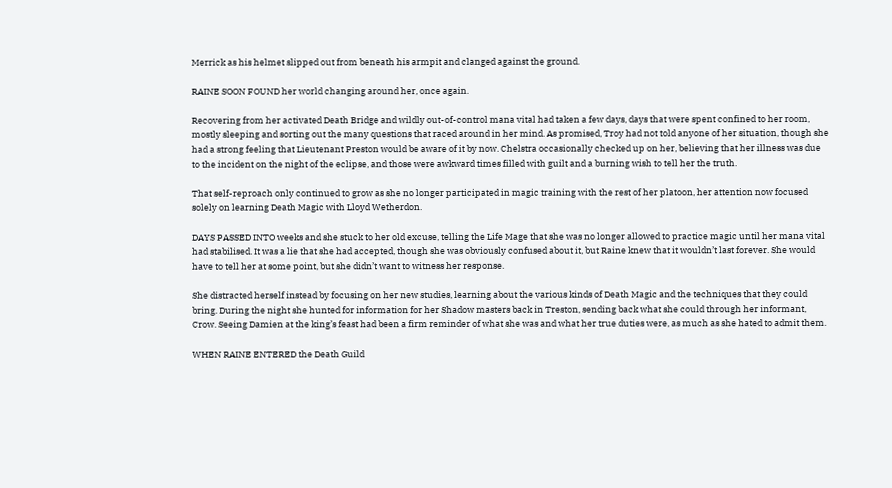Merrick as his helmet slipped out from beneath his armpit and clanged against the ground.

RAINE SOON FOUND her world changing around her, once again.

Recovering from her activated Death Bridge and wildly out-of-control mana vital had taken a few days, days that were spent confined to her room, mostly sleeping and sorting out the many questions that raced around in her mind. As promised, Troy had not told anyone of her situation, though she had a strong feeling that Lieutenant Preston would be aware of it by now. Chelstra occasionally checked up on her, believing that her illness was due to the incident on the night of the eclipse, and those were awkward times filled with guilt and a burning wish to tell her the truth.

That self-reproach only continued to grow as she no longer participated in magic training with the rest of her platoon, her attention now focused solely on learning Death Magic with Lloyd Wetherdon.

DAYS PASSED INTO weeks and she stuck to her old excuse, telling the Life Mage that she was no longer allowed to practice magic until her mana vital had stabilised. It was a lie that she had accepted, though she was obviously confused about it, but Raine knew that it wouldn’t last forever. She would have to tell her at some point, but she didn’t want to witness her response.

She distracted herself instead by focusing on her new studies, learning about the various kinds of Death Magic and the techniques that they could bring. During the night she hunted for information for her Shadow masters back in Treston, sending back what she could through her informant, Crow. Seeing Damien at the king’s feast had been a firm reminder of what she was and what her true duties were, as much as she hated to admit them.

WHEN RAINE ENTERED the Death Guild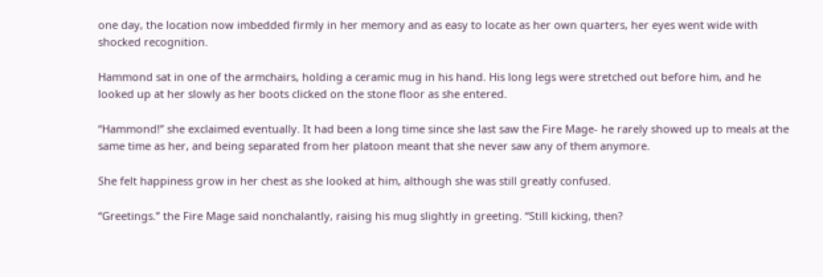one day, the location now imbedded firmly in her memory and as easy to locate as her own quarters, her eyes went wide with shocked recognition.

Hammond sat in one of the armchairs, holding a ceramic mug in his hand. His long legs were stretched out before him, and he looked up at her slowly as her boots clicked on the stone floor as she entered.

“Hammond!” she exclaimed eventually. It had been a long time since she last saw the Fire Mage- he rarely showed up to meals at the same time as her, and being separated from her platoon meant that she never saw any of them anymore.

She felt happiness grow in her chest as she looked at him, although she was still greatly confused.

“Greetings.” the Fire Mage said nonchalantly, raising his mug slightly in greeting. “Still kicking, then?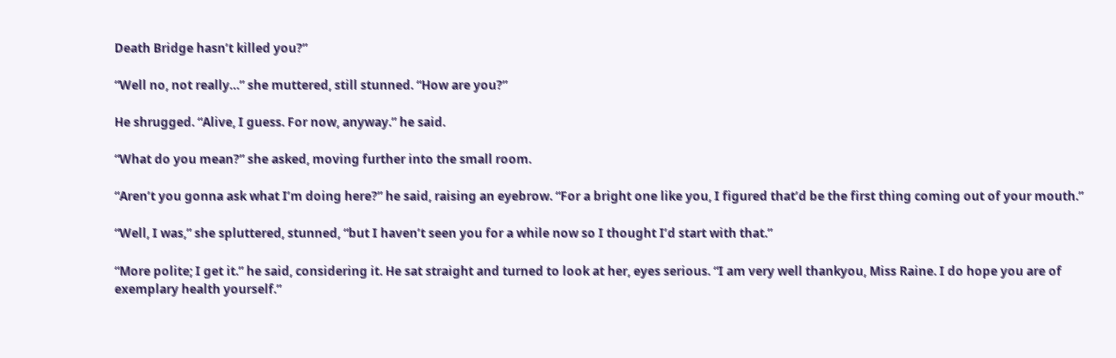Death Bridge hasn’t killed you?”

“Well no, not really…” she muttered, still stunned. “How are you?”

He shrugged. “Alive, I guess. For now, anyway.” he said.

“What do you mean?” she asked, moving further into the small room.

“Aren’t you gonna ask what I’m doing here?” he said, raising an eyebrow. “For a bright one like you, I figured that’d be the first thing coming out of your mouth.”

“Well, I was,” she spluttered, stunned, “but I haven’t seen you for a while now so I thought I’d start with that.”

“More polite; I get it.” he said, considering it. He sat straight and turned to look at her, eyes serious. “I am very well thankyou, Miss Raine. I do hope you are of exemplary health yourself.”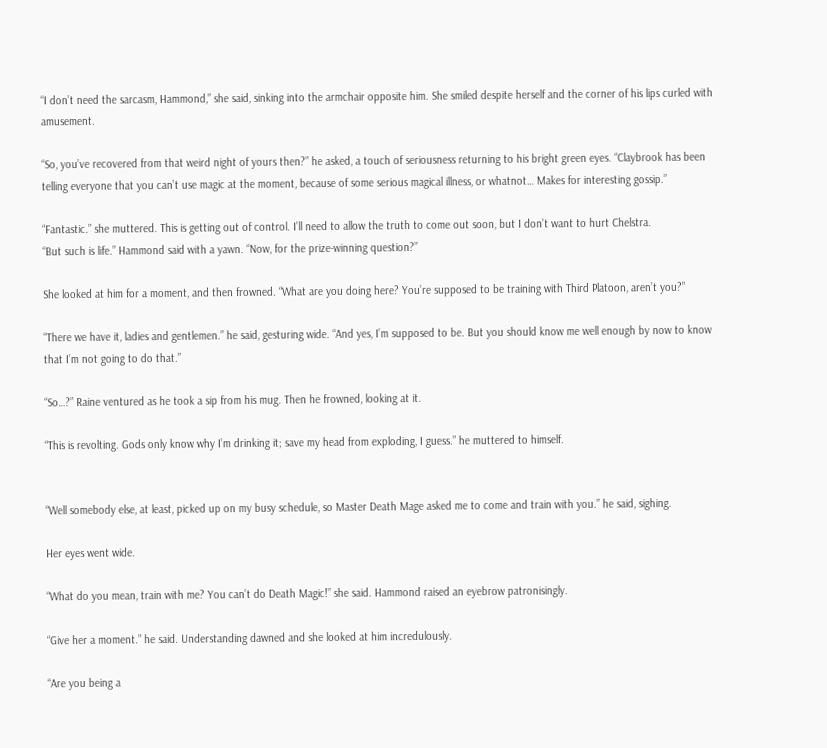“I don’t need the sarcasm, Hammond,” she said, sinking into the armchair opposite him. She smiled despite herself and the corner of his lips curled with amusement.

“So, you’ve recovered from that weird night of yours then?” he asked, a touch of seriousness returning to his bright green eyes. “Claybrook has been telling everyone that you can’t use magic at the moment, because of some serious magical illness, or whatnot… Makes for interesting gossip.”

“Fantastic.” she muttered. This is getting out of control. I’ll need to allow the truth to come out soon, but I don’t want to hurt Chelstra.
“But such is life.” Hammond said with a yawn. “Now, for the prize-winning question?”

She looked at him for a moment, and then frowned. “What are you doing here? You’re supposed to be training with Third Platoon, aren’t you?”

“There we have it, ladies and gentlemen.” he said, gesturing wide. “And yes, I’m supposed to be. But you should know me well enough by now to know that I’m not going to do that.”

“So…?” Raine ventured as he took a sip from his mug. Then he frowned, looking at it.

“This is revolting. Gods only know why I’m drinking it; save my head from exploding, I guess.” he muttered to himself.


“Well somebody else, at least, picked up on my busy schedule, so Master Death Mage asked me to come and train with you.” he said, sighing.

Her eyes went wide.

“What do you mean, train with me? You can’t do Death Magic!” she said. Hammond raised an eyebrow patronisingly.

“Give her a moment.” he said. Understanding dawned and she looked at him incredulously.

“Are you being a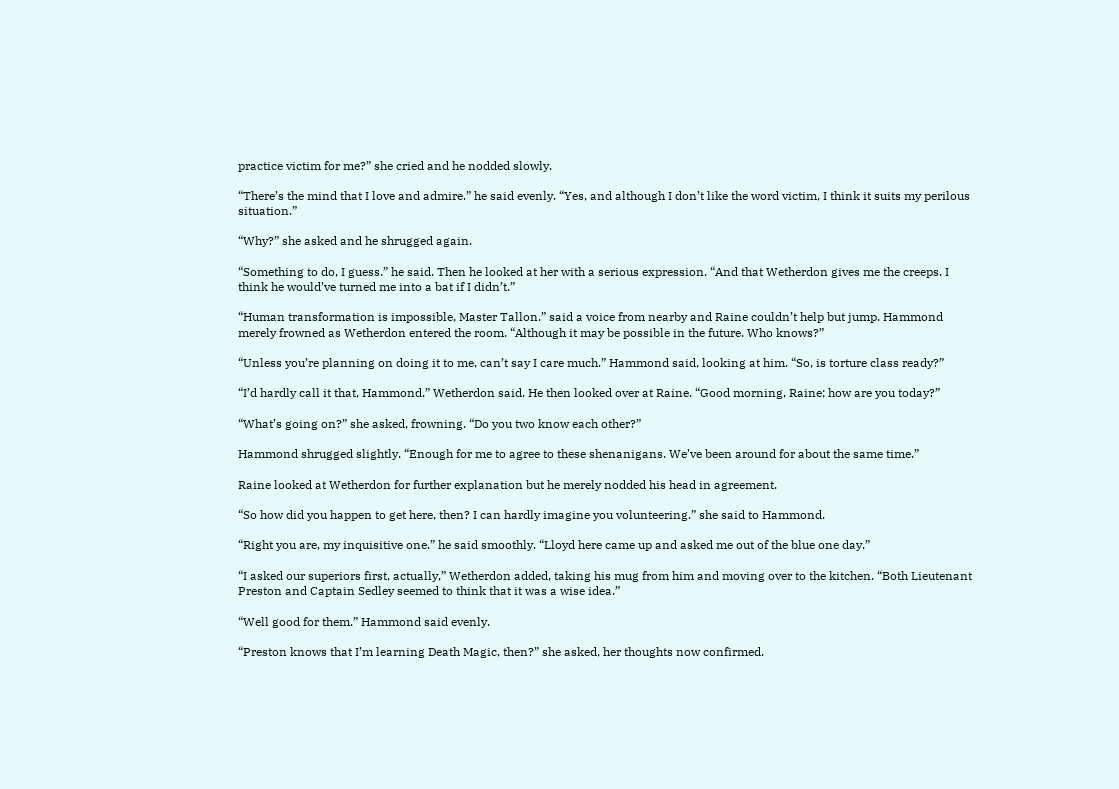practice victim for me?” she cried and he nodded slowly.

“There’s the mind that I love and admire.” he said evenly. “Yes, and although I don’t like the word victim, I think it suits my perilous situation.”

“Why?” she asked and he shrugged again.

“Something to do, I guess.” he said. Then he looked at her with a serious expression. “And that Wetherdon gives me the creeps. I think he would’ve turned me into a bat if I didn’t.”

“Human transformation is impossible, Master Tallon.” said a voice from nearby and Raine couldn’t help but jump. Hammond merely frowned as Wetherdon entered the room. “Although it may be possible in the future. Who knows?”

“Unless you’re planning on doing it to me, can’t say I care much.” Hammond said, looking at him. “So, is torture class ready?”

“I’d hardly call it that, Hammond.” Wetherdon said. He then looked over at Raine. “Good morning, Raine; how are you today?”

“What’s going on?” she asked, frowning. “Do you two know each other?”

Hammond shrugged slightly. “Enough for me to agree to these shenanigans. We’ve been around for about the same time.”

Raine looked at Wetherdon for further explanation but he merely nodded his head in agreement.

“So how did you happen to get here, then? I can hardly imagine you volunteering.” she said to Hammond.

“Right you are, my inquisitive one.” he said smoothly. “Lloyd here came up and asked me out of the blue one day.”

“I asked our superiors first, actually,” Wetherdon added, taking his mug from him and moving over to the kitchen. “Both Lieutenant Preston and Captain Sedley seemed to think that it was a wise idea.”

“Well good for them.” Hammond said evenly.

“Preston knows that I’m learning Death Magic, then?” she asked, her thoughts now confirmed.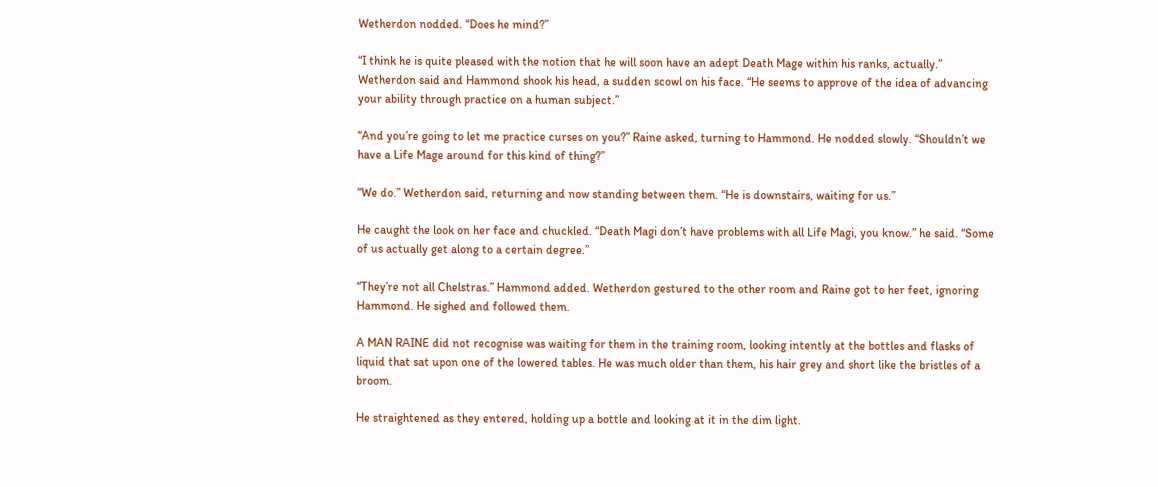Wetherdon nodded. “Does he mind?”

“I think he is quite pleased with the notion that he will soon have an adept Death Mage within his ranks, actually.” Wetherdon said and Hammond shook his head, a sudden scowl on his face. “He seems to approve of the idea of advancing your ability through practice on a human subject.”

“And you’re going to let me practice curses on you?” Raine asked, turning to Hammond. He nodded slowly. “Shouldn’t we have a Life Mage around for this kind of thing?”

“We do.” Wetherdon said, returning and now standing between them. “He is downstairs, waiting for us.”

He caught the look on her face and chuckled. “Death Magi don’t have problems with all Life Magi, you know.” he said. “Some of us actually get along to a certain degree.”

“They’re not all Chelstras.” Hammond added. Wetherdon gestured to the other room and Raine got to her feet, ignoring Hammond. He sighed and followed them.

A MAN RAINE did not recognise was waiting for them in the training room, looking intently at the bottles and flasks of liquid that sat upon one of the lowered tables. He was much older than them, his hair grey and short like the bristles of a broom.

He straightened as they entered, holding up a bottle and looking at it in the dim light.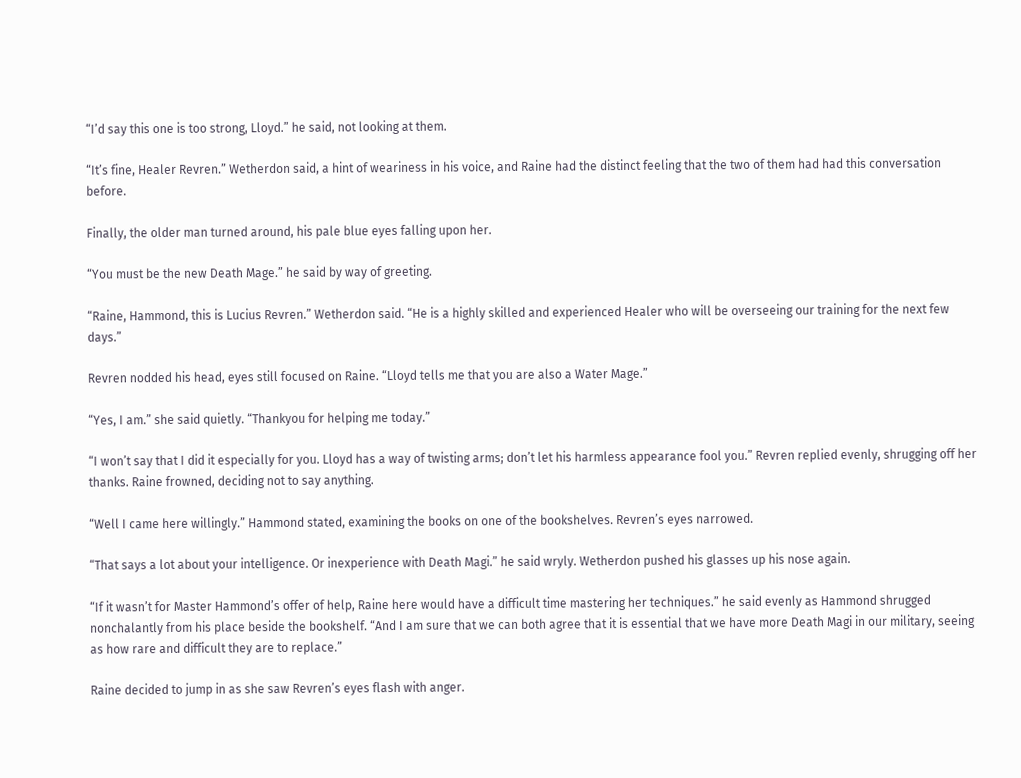“I’d say this one is too strong, Lloyd.” he said, not looking at them.

“It’s fine, Healer Revren.” Wetherdon said, a hint of weariness in his voice, and Raine had the distinct feeling that the two of them had had this conversation before.

Finally, the older man turned around, his pale blue eyes falling upon her.

“You must be the new Death Mage.” he said by way of greeting.

“Raine, Hammond, this is Lucius Revren.” Wetherdon said. “He is a highly skilled and experienced Healer who will be overseeing our training for the next few days.”

Revren nodded his head, eyes still focused on Raine. “Lloyd tells me that you are also a Water Mage.”

“Yes, I am.” she said quietly. “Thankyou for helping me today.”

“I won’t say that I did it especially for you. Lloyd has a way of twisting arms; don’t let his harmless appearance fool you.” Revren replied evenly, shrugging off her thanks. Raine frowned, deciding not to say anything.

“Well I came here willingly.” Hammond stated, examining the books on one of the bookshelves. Revren’s eyes narrowed.

“That says a lot about your intelligence. Or inexperience with Death Magi.” he said wryly. Wetherdon pushed his glasses up his nose again.

“If it wasn’t for Master Hammond’s offer of help, Raine here would have a difficult time mastering her techniques.” he said evenly as Hammond shrugged nonchalantly from his place beside the bookshelf. “And I am sure that we can both agree that it is essential that we have more Death Magi in our military, seeing as how rare and difficult they are to replace.”

Raine decided to jump in as she saw Revren’s eyes flash with anger.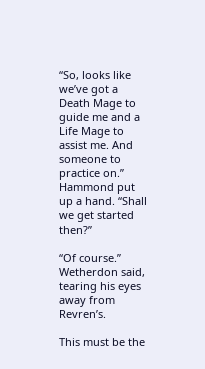“So, looks like we’ve got a Death Mage to guide me and a Life Mage to assist me. And someone to practice on.” Hammond put up a hand. “Shall we get started then?”

“Of course.” Wetherdon said, tearing his eyes away from Revren’s.

This must be the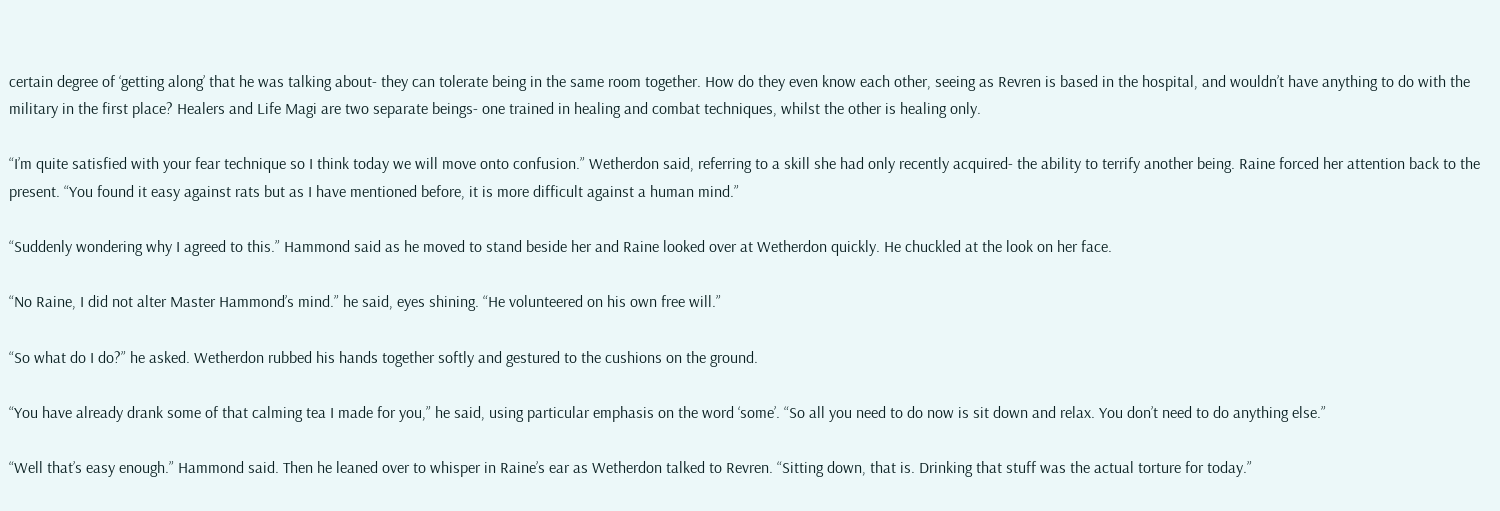certain degree of ‘getting along’ that he was talking about- they can tolerate being in the same room together. How do they even know each other, seeing as Revren is based in the hospital, and wouldn’t have anything to do with the military in the first place? Healers and Life Magi are two separate beings- one trained in healing and combat techniques, whilst the other is healing only.

“I’m quite satisfied with your fear technique so I think today we will move onto confusion.” Wetherdon said, referring to a skill she had only recently acquired- the ability to terrify another being. Raine forced her attention back to the present. “You found it easy against rats but as I have mentioned before, it is more difficult against a human mind.”

“Suddenly wondering why I agreed to this.” Hammond said as he moved to stand beside her and Raine looked over at Wetherdon quickly. He chuckled at the look on her face.

“No Raine, I did not alter Master Hammond’s mind.” he said, eyes shining. “He volunteered on his own free will.”

“So what do I do?” he asked. Wetherdon rubbed his hands together softly and gestured to the cushions on the ground.

“You have already drank some of that calming tea I made for you,” he said, using particular emphasis on the word ‘some’. “So all you need to do now is sit down and relax. You don’t need to do anything else.”

“Well that’s easy enough.” Hammond said. Then he leaned over to whisper in Raine’s ear as Wetherdon talked to Revren. “Sitting down, that is. Drinking that stuff was the actual torture for today.”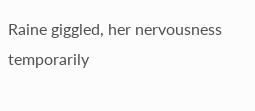Raine giggled, her nervousness temporarily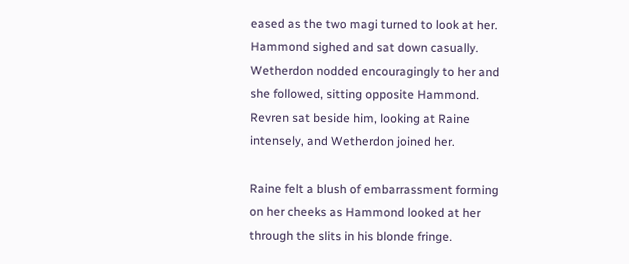eased as the two magi turned to look at her. Hammond sighed and sat down casually. Wetherdon nodded encouragingly to her and she followed, sitting opposite Hammond. Revren sat beside him, looking at Raine intensely, and Wetherdon joined her.

Raine felt a blush of embarrassment forming on her cheeks as Hammond looked at her through the slits in his blonde fringe.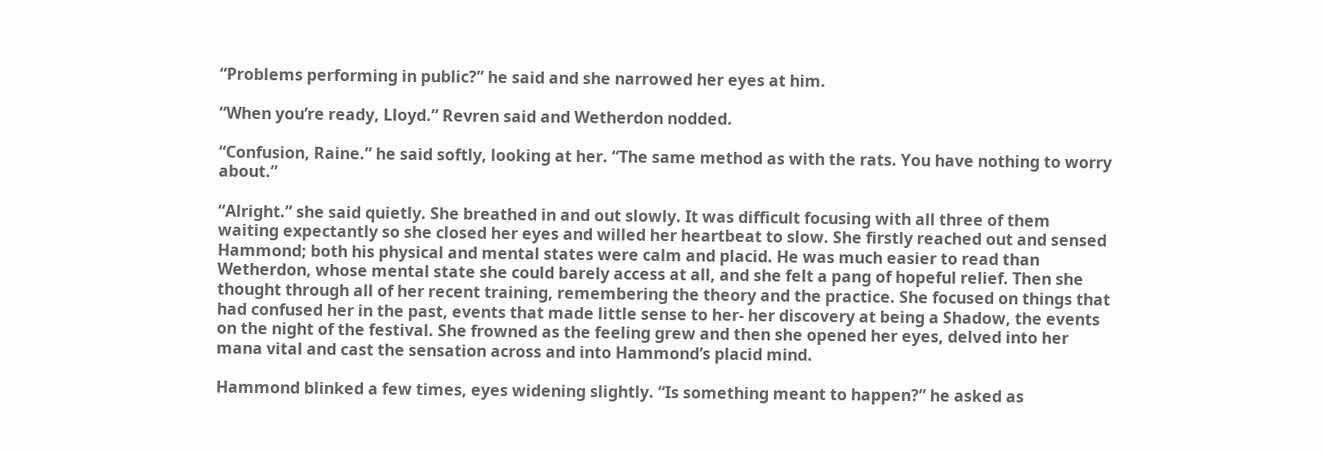“Problems performing in public?” he said and she narrowed her eyes at him.

“When you’re ready, Lloyd.” Revren said and Wetherdon nodded.

“Confusion, Raine.” he said softly, looking at her. “The same method as with the rats. You have nothing to worry about.”

“Alright.” she said quietly. She breathed in and out slowly. It was difficult focusing with all three of them waiting expectantly so she closed her eyes and willed her heartbeat to slow. She firstly reached out and sensed Hammond; both his physical and mental states were calm and placid. He was much easier to read than Wetherdon, whose mental state she could barely access at all, and she felt a pang of hopeful relief. Then she thought through all of her recent training, remembering the theory and the practice. She focused on things that had confused her in the past, events that made little sense to her- her discovery at being a Shadow, the events on the night of the festival. She frowned as the feeling grew and then she opened her eyes, delved into her mana vital and cast the sensation across and into Hammond’s placid mind.

Hammond blinked a few times, eyes widening slightly. “Is something meant to happen?” he asked as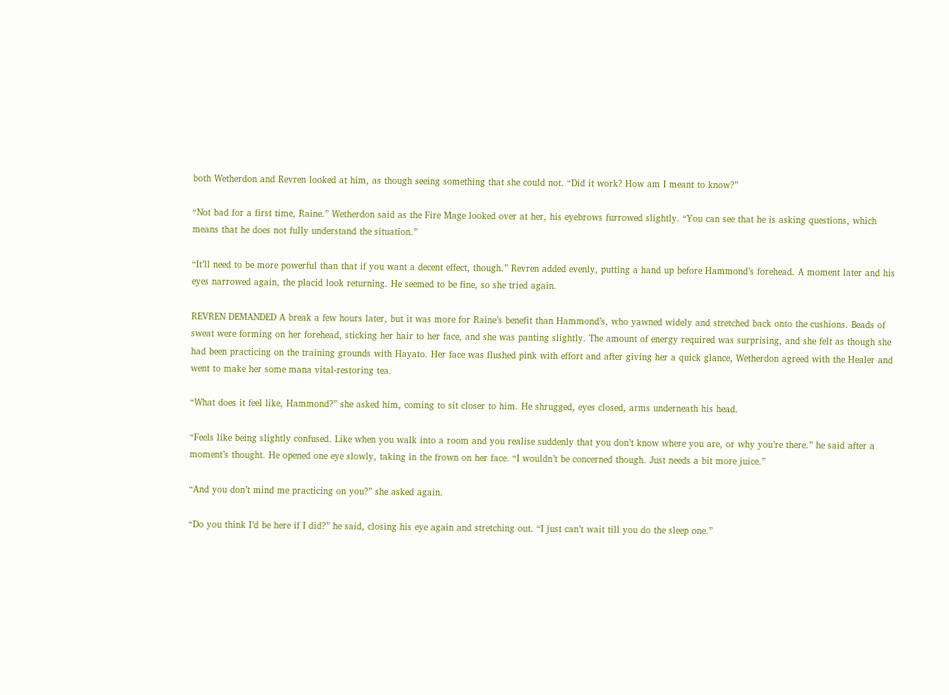both Wetherdon and Revren looked at him, as though seeing something that she could not. “Did it work? How am I meant to know?”

“Not bad for a first time, Raine.” Wetherdon said as the Fire Mage looked over at her, his eyebrows furrowed slightly. “You can see that he is asking questions, which means that he does not fully understand the situation.”

“It’ll need to be more powerful than that if you want a decent effect, though.” Revren added evenly, putting a hand up before Hammond’s forehead. A moment later and his eyes narrowed again, the placid look returning. He seemed to be fine, so she tried again.

REVREN DEMANDED A break a few hours later, but it was more for Raine’s benefit than Hammond’s, who yawned widely and stretched back onto the cushions. Beads of sweat were forming on her forehead, sticking her hair to her face, and she was panting slightly. The amount of energy required was surprising, and she felt as though she had been practicing on the training grounds with Hayato. Her face was flushed pink with effort and after giving her a quick glance, Wetherdon agreed with the Healer and went to make her some mana vital-restoring tea.

“What does it feel like, Hammond?” she asked him, coming to sit closer to him. He shrugged, eyes closed, arms underneath his head.

“Feels like being slightly confused. Like when you walk into a room and you realise suddenly that you don’t know where you are, or why you’re there.” he said after a moment’s thought. He opened one eye slowly, taking in the frown on her face. “I wouldn’t be concerned though. Just needs a bit more juice.”

“And you don’t mind me practicing on you?” she asked again.

“Do you think I’d be here if I did?” he said, closing his eye again and stretching out. “I just can’t wait till you do the sleep one.”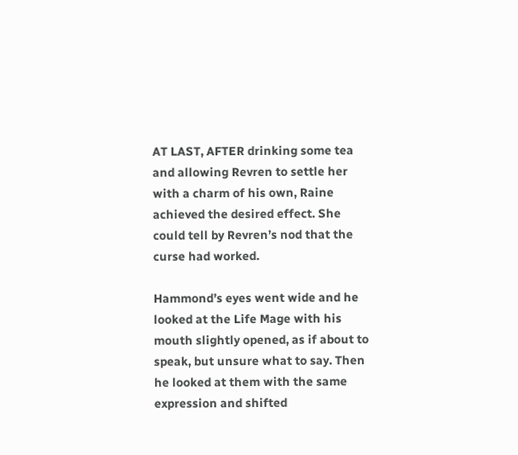AT LAST, AFTER drinking some tea and allowing Revren to settle her with a charm of his own, Raine achieved the desired effect. She could tell by Revren’s nod that the curse had worked.

Hammond’s eyes went wide and he looked at the Life Mage with his mouth slightly opened, as if about to speak, but unsure what to say. Then he looked at them with the same expression and shifted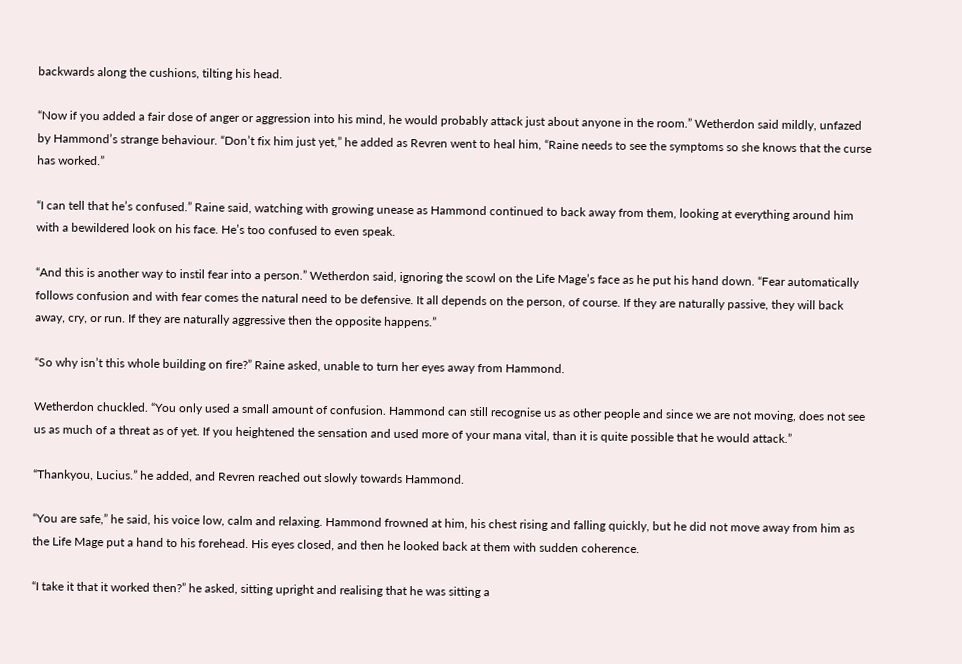backwards along the cushions, tilting his head.

“Now if you added a fair dose of anger or aggression into his mind, he would probably attack just about anyone in the room.” Wetherdon said mildly, unfazed by Hammond’s strange behaviour. “Don’t fix him just yet,” he added as Revren went to heal him, “Raine needs to see the symptoms so she knows that the curse has worked.”

“I can tell that he’s confused.” Raine said, watching with growing unease as Hammond continued to back away from them, looking at everything around him with a bewildered look on his face. He’s too confused to even speak.

“And this is another way to instil fear into a person.” Wetherdon said, ignoring the scowl on the Life Mage’s face as he put his hand down. “Fear automatically follows confusion and with fear comes the natural need to be defensive. It all depends on the person, of course. If they are naturally passive, they will back away, cry, or run. If they are naturally aggressive then the opposite happens.”

“So why isn’t this whole building on fire?” Raine asked, unable to turn her eyes away from Hammond.

Wetherdon chuckled. “You only used a small amount of confusion. Hammond can still recognise us as other people and since we are not moving, does not see us as much of a threat as of yet. If you heightened the sensation and used more of your mana vital, than it is quite possible that he would attack.”

“Thankyou, Lucius.” he added, and Revren reached out slowly towards Hammond.

“You are safe,” he said, his voice low, calm and relaxing. Hammond frowned at him, his chest rising and falling quickly, but he did not move away from him as the Life Mage put a hand to his forehead. His eyes closed, and then he looked back at them with sudden coherence.

“I take it that it worked then?” he asked, sitting upright and realising that he was sitting a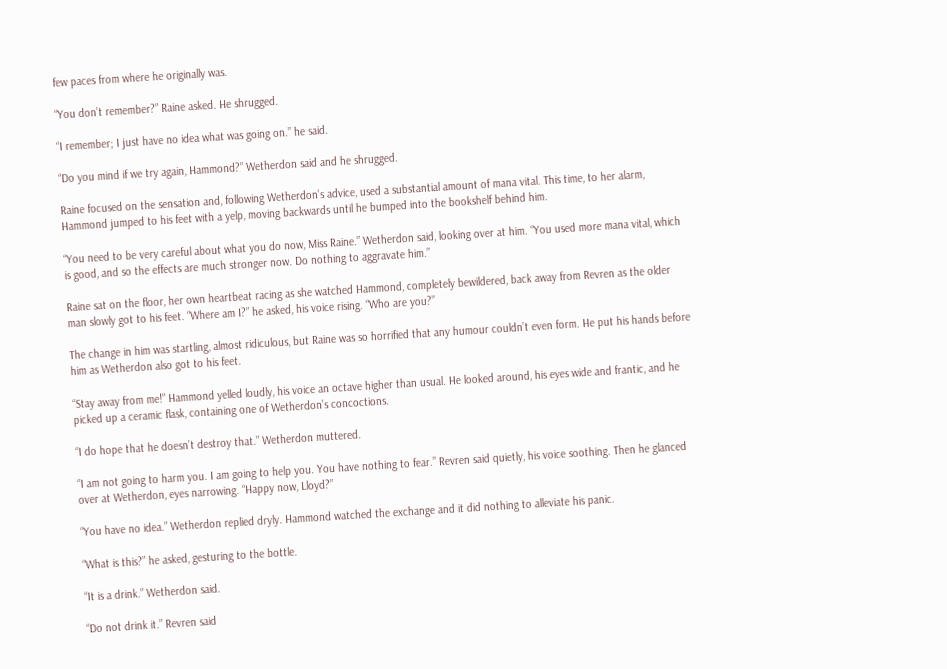few paces from where he originally was.

“You don’t remember?” Raine asked. He shrugged.

“I remember; I just have no idea what was going on.” he said.

“Do you mind if we try again, Hammond?” Wetherdon said and he shrugged.

Raine focused on the sensation and, following Wetherdon’s advice, used a substantial amount of mana vital. This time, to her alarm, Hammond jumped to his feet with a yelp, moving backwards until he bumped into the bookshelf behind him.

“You need to be very careful about what you do now, Miss Raine.” Wetherdon said, looking over at him. “You used more mana vital, which is good, and so the effects are much stronger now. Do nothing to aggravate him.”

Raine sat on the floor, her own heartbeat racing as she watched Hammond, completely bewildered, back away from Revren as the older man slowly got to his feet. “Where am I?” he asked, his voice rising. “Who are you?”

The change in him was startling, almost ridiculous, but Raine was so horrified that any humour couldn’t even form. He put his hands before him as Wetherdon also got to his feet.

“Stay away from me!” Hammond yelled loudly, his voice an octave higher than usual. He looked around, his eyes wide and frantic, and he picked up a ceramic flask, containing one of Wetherdon’s concoctions.

“I do hope that he doesn’t destroy that.” Wetherdon muttered.

“I am not going to harm you. I am going to help you. You have nothing to fear.” Revren said quietly, his voice soothing. Then he glanced over at Wetherdon, eyes narrowing. “Happy now, Lloyd?”

“You have no idea.” Wetherdon replied dryly. Hammond watched the exchange and it did nothing to alleviate his panic.

“What is this?” he asked, gesturing to the bottle.

“It is a drink.” Wetherdon said.

“Do not drink it.” Revren said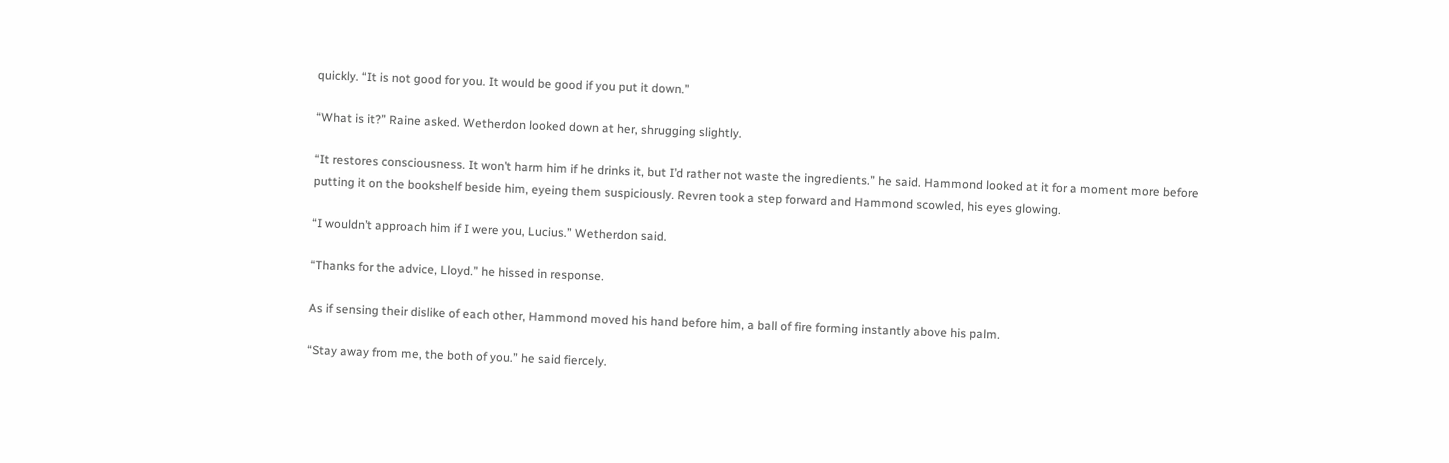quickly. “It is not good for you. It would be good if you put it down.”

“What is it?” Raine asked. Wetherdon looked down at her, shrugging slightly.

“It restores consciousness. It won’t harm him if he drinks it, but I’d rather not waste the ingredients.” he said. Hammond looked at it for a moment more before putting it on the bookshelf beside him, eyeing them suspiciously. Revren took a step forward and Hammond scowled, his eyes glowing.

“I wouldn’t approach him if I were you, Lucius.” Wetherdon said.

“Thanks for the advice, Lloyd.” he hissed in response.

As if sensing their dislike of each other, Hammond moved his hand before him, a ball of fire forming instantly above his palm.

“Stay away from me, the both of you.” he said fiercely.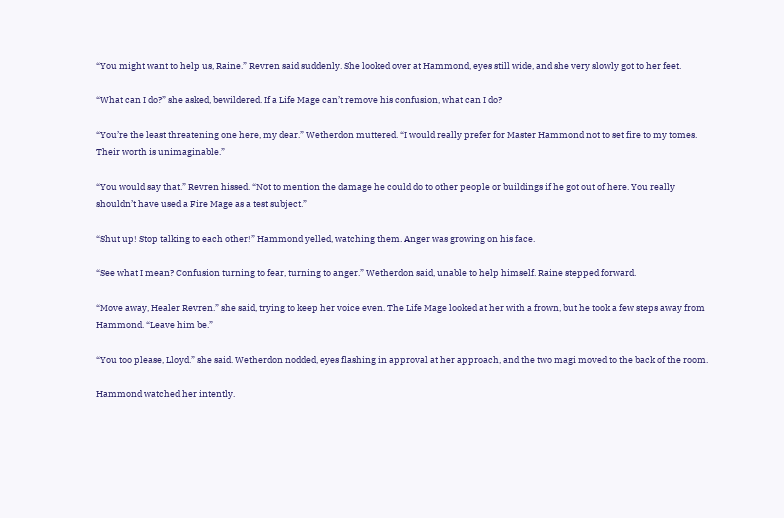“You might want to help us, Raine.” Revren said suddenly. She looked over at Hammond, eyes still wide, and she very slowly got to her feet.

“What can I do?” she asked, bewildered. If a Life Mage can’t remove his confusion, what can I do?

“You’re the least threatening one here, my dear.” Wetherdon muttered. “I would really prefer for Master Hammond not to set fire to my tomes. Their worth is unimaginable.”

“You would say that.” Revren hissed. “Not to mention the damage he could do to other people or buildings if he got out of here. You really shouldn’t have used a Fire Mage as a test subject.”

“Shut up! Stop talking to each other!” Hammond yelled, watching them. Anger was growing on his face.

“See what I mean? Confusion turning to fear, turning to anger.” Wetherdon said, unable to help himself. Raine stepped forward.

“Move away, Healer Revren.” she said, trying to keep her voice even. The Life Mage looked at her with a frown, but he took a few steps away from Hammond. “Leave him be.”

“You too please, Lloyd.” she said. Wetherdon nodded, eyes flashing in approval at her approach, and the two magi moved to the back of the room.

Hammond watched her intently.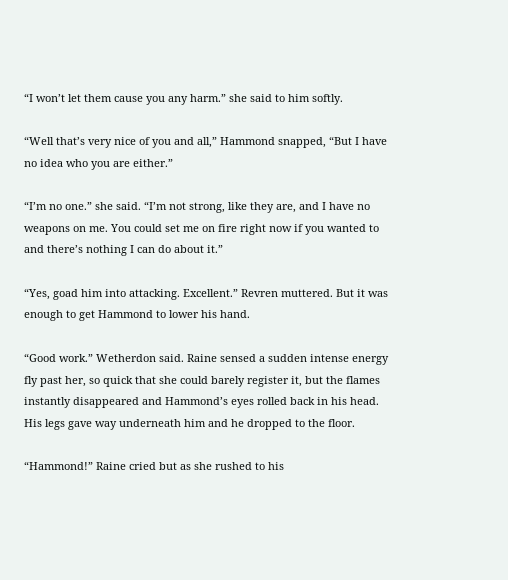“I won’t let them cause you any harm.” she said to him softly.

“Well that’s very nice of you and all,” Hammond snapped, “But I have no idea who you are either.”

“I’m no one.” she said. “I’m not strong, like they are, and I have no weapons on me. You could set me on fire right now if you wanted to and there’s nothing I can do about it.”

“Yes, goad him into attacking. Excellent.” Revren muttered. But it was enough to get Hammond to lower his hand.

“Good work.” Wetherdon said. Raine sensed a sudden intense energy fly past her, so quick that she could barely register it, but the flames instantly disappeared and Hammond’s eyes rolled back in his head. His legs gave way underneath him and he dropped to the floor.

“Hammond!” Raine cried but as she rushed to his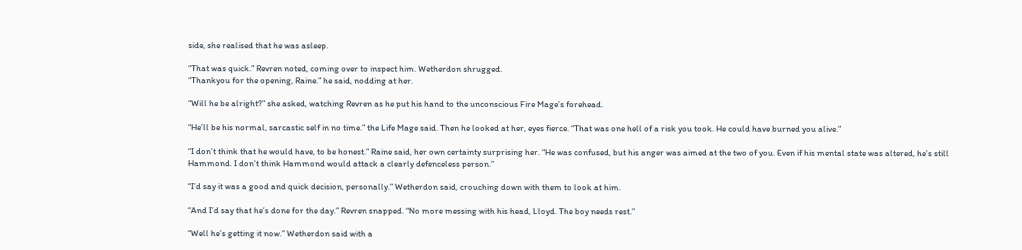side, she realised that he was asleep.

“That was quick.” Revren noted, coming over to inspect him. Wetherdon shrugged.
“Thankyou for the opening, Raine.” he said, nodding at her.

“Will he be alright?” she asked, watching Revren as he put his hand to the unconscious Fire Mage’s forehead.

“He’ll be his normal, sarcastic self in no time.” the Life Mage said. Then he looked at her, eyes fierce. “That was one hell of a risk you took. He could have burned you alive.”

“I don’t think that he would have, to be honest.” Raine said, her own certainty surprising her. “He was confused, but his anger was aimed at the two of you. Even if his mental state was altered, he’s still Hammond. I don’t think Hammond would attack a clearly defenceless person.”

“I’d say it was a good and quick decision, personally.” Wetherdon said, crouching down with them to look at him.

“And I’d say that he’s done for the day.” Revren snapped. “No more messing with his head, Lloyd. The boy needs rest.”

“Well he’s getting it now.” Wetherdon said with a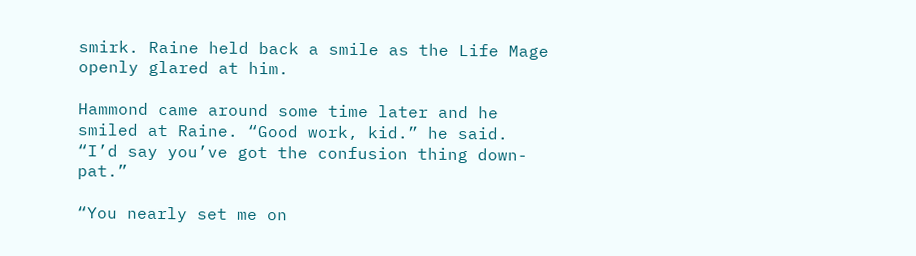smirk. Raine held back a smile as the Life Mage openly glared at him.

Hammond came around some time later and he smiled at Raine. “Good work, kid.” he said. “I’d say you’ve got the confusion thing down-pat.”

“You nearly set me on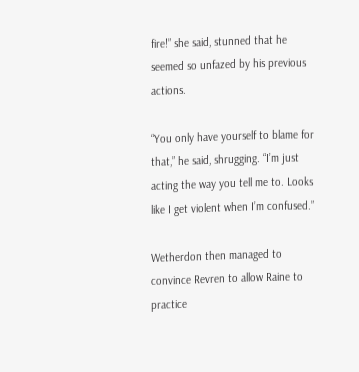fire!” she said, stunned that he seemed so unfazed by his previous actions.

“You only have yourself to blame for that,” he said, shrugging. “I’m just acting the way you tell me to. Looks like I get violent when I’m confused.”

Wetherdon then managed to convince Revren to allow Raine to practice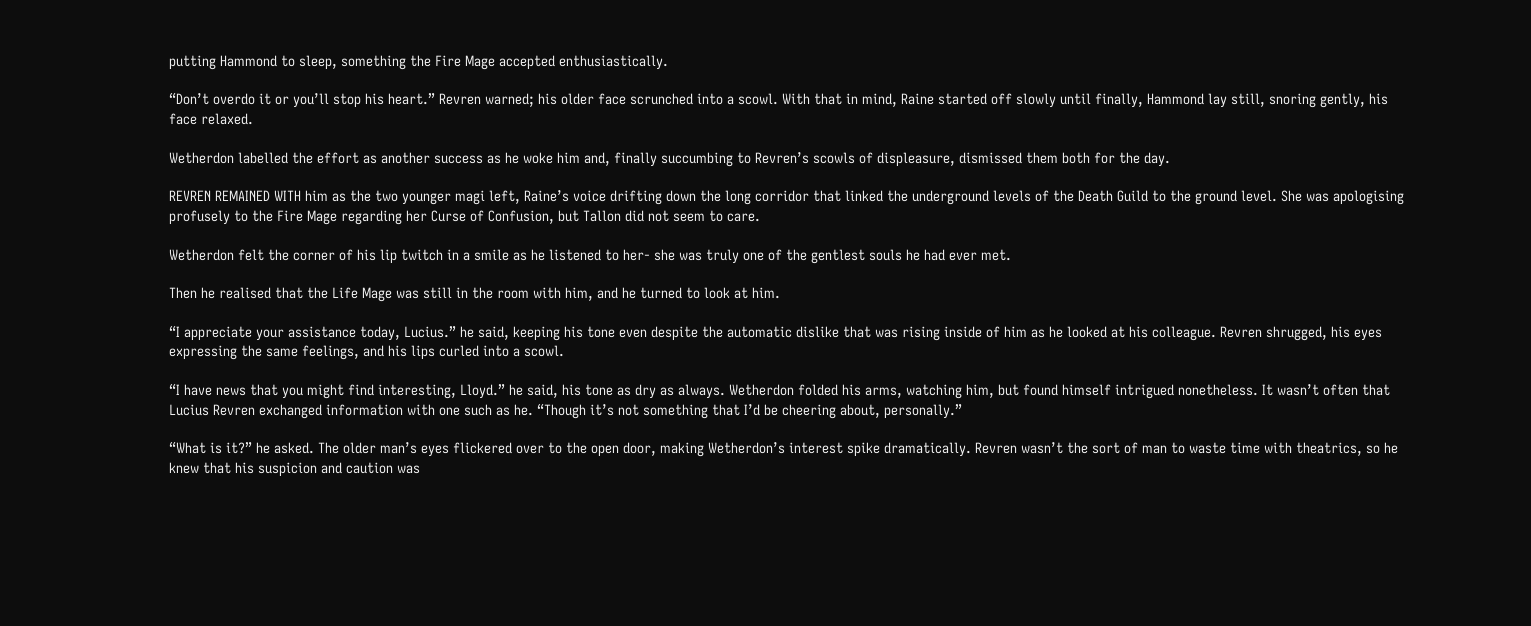putting Hammond to sleep, something the Fire Mage accepted enthusiastically.

“Don’t overdo it or you’ll stop his heart.” Revren warned; his older face scrunched into a scowl. With that in mind, Raine started off slowly until finally, Hammond lay still, snoring gently, his face relaxed.

Wetherdon labelled the effort as another success as he woke him and, finally succumbing to Revren’s scowls of displeasure, dismissed them both for the day.

REVREN REMAINED WITH him as the two younger magi left, Raine’s voice drifting down the long corridor that linked the underground levels of the Death Guild to the ground level. She was apologising profusely to the Fire Mage regarding her Curse of Confusion, but Tallon did not seem to care.

Wetherdon felt the corner of his lip twitch in a smile as he listened to her- she was truly one of the gentlest souls he had ever met.

Then he realised that the Life Mage was still in the room with him, and he turned to look at him.

“I appreciate your assistance today, Lucius.” he said, keeping his tone even despite the automatic dislike that was rising inside of him as he looked at his colleague. Revren shrugged, his eyes expressing the same feelings, and his lips curled into a scowl.

“I have news that you might find interesting, Lloyd.” he said, his tone as dry as always. Wetherdon folded his arms, watching him, but found himself intrigued nonetheless. It wasn’t often that Lucius Revren exchanged information with one such as he. “Though it’s not something that I’d be cheering about, personally.”

“What is it?” he asked. The older man’s eyes flickered over to the open door, making Wetherdon’s interest spike dramatically. Revren wasn’t the sort of man to waste time with theatrics, so he knew that his suspicion and caution was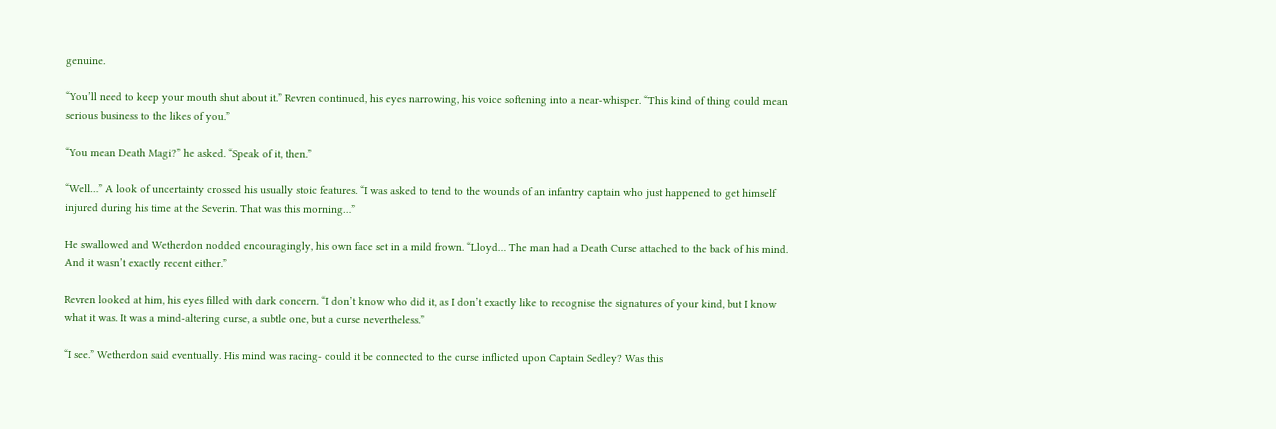genuine.

“You’ll need to keep your mouth shut about it.” Revren continued, his eyes narrowing, his voice softening into a near-whisper. “This kind of thing could mean serious business to the likes of you.”

“You mean Death Magi?” he asked. “Speak of it, then.”

“Well…” A look of uncertainty crossed his usually stoic features. “I was asked to tend to the wounds of an infantry captain who just happened to get himself injured during his time at the Severin. That was this morning…”

He swallowed and Wetherdon nodded encouragingly, his own face set in a mild frown. “Lloyd… The man had a Death Curse attached to the back of his mind. And it wasn’t exactly recent either.”

Revren looked at him, his eyes filled with dark concern. “I don’t know who did it, as I don’t exactly like to recognise the signatures of your kind, but I know what it was. It was a mind-altering curse, a subtle one, but a curse nevertheless.”

“I see.” Wetherdon said eventually. His mind was racing- could it be connected to the curse inflicted upon Captain Sedley? Was this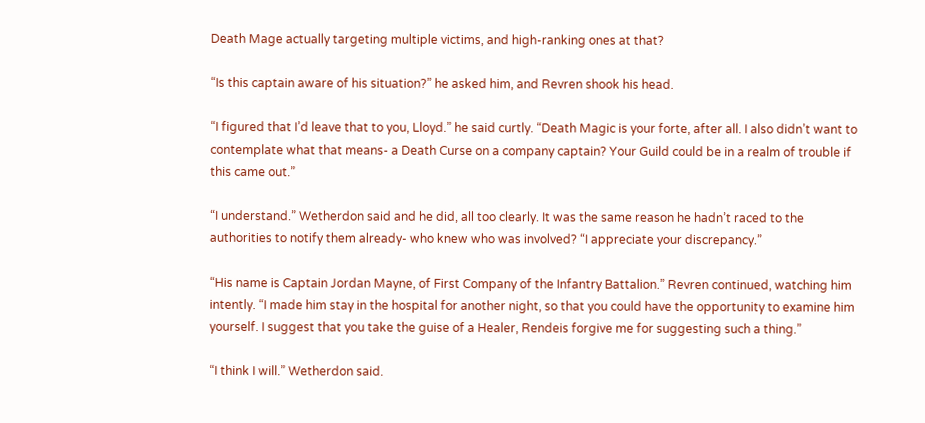Death Mage actually targeting multiple victims, and high-ranking ones at that?

“Is this captain aware of his situation?” he asked him, and Revren shook his head.

“I figured that I’d leave that to you, Lloyd.” he said curtly. “Death Magic is your forte, after all. I also didn’t want to contemplate what that means- a Death Curse on a company captain? Your Guild could be in a realm of trouble if this came out.”

“I understand.” Wetherdon said and he did, all too clearly. It was the same reason he hadn’t raced to the authorities to notify them already- who knew who was involved? “I appreciate your discrepancy.”

“His name is Captain Jordan Mayne, of First Company of the Infantry Battalion.” Revren continued, watching him intently. “I made him stay in the hospital for another night, so that you could have the opportunity to examine him yourself. I suggest that you take the guise of a Healer, Rendeis forgive me for suggesting such a thing.”

“I think I will.” Wetherdon said.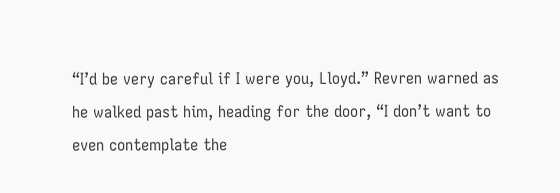“I’d be very careful if I were you, Lloyd.” Revren warned as he walked past him, heading for the door, “I don’t want to even contemplate the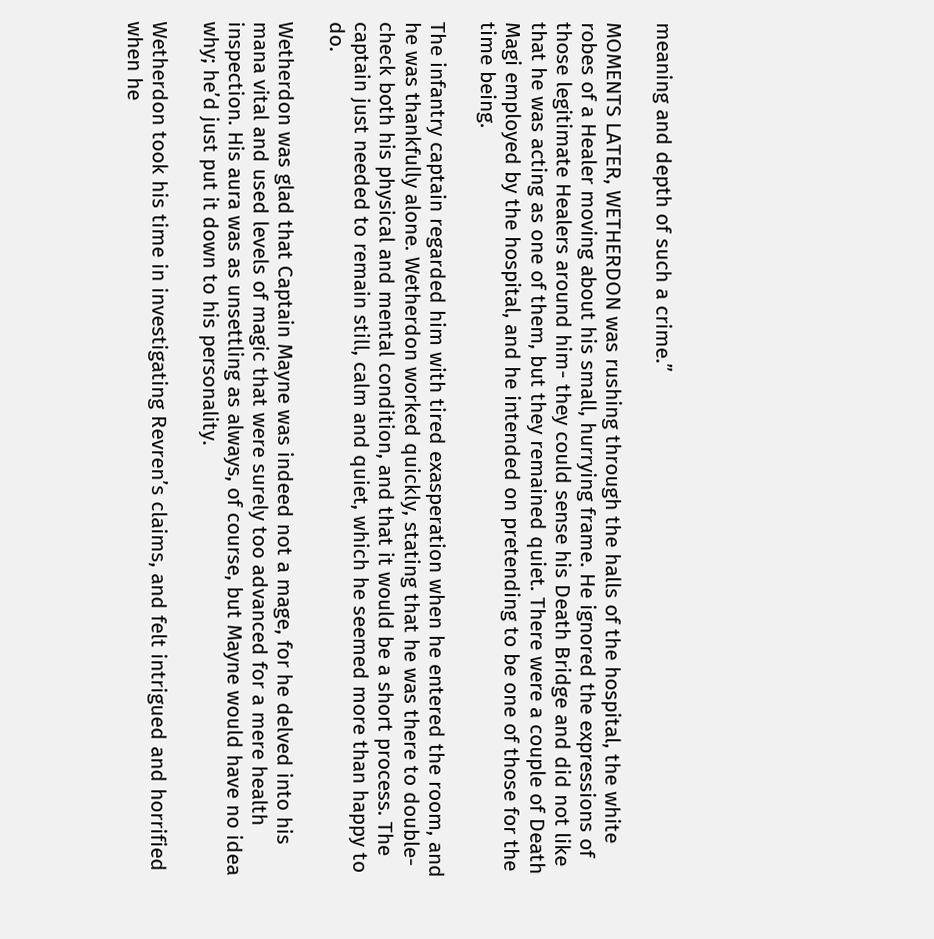meaning and depth of such a crime.”

MOMENTS LATER, WETHERDON was rushing through the halls of the hospital, the white robes of a Healer moving about his small, hurrying frame. He ignored the expressions of those legitimate Healers around him- they could sense his Death Bridge and did not like that he was acting as one of them, but they remained quiet. There were a couple of Death Magi employed by the hospital, and he intended on pretending to be one of those for the time being.

The infantry captain regarded him with tired exasperation when he entered the room, and he was thankfully alone. Wetherdon worked quickly, stating that he was there to double-check both his physical and mental condition, and that it would be a short process. The captain just needed to remain still, calm and quiet, which he seemed more than happy to do.

Wetherdon was glad that Captain Mayne was indeed not a mage, for he delved into his mana vital and used levels of magic that were surely too advanced for a mere health inspection. His aura was as unsettling as always, of course, but Mayne would have no idea why; he’d just put it down to his personality.

Wetherdon took his time in investigating Revren’s claims, and felt intrigued and horrified when he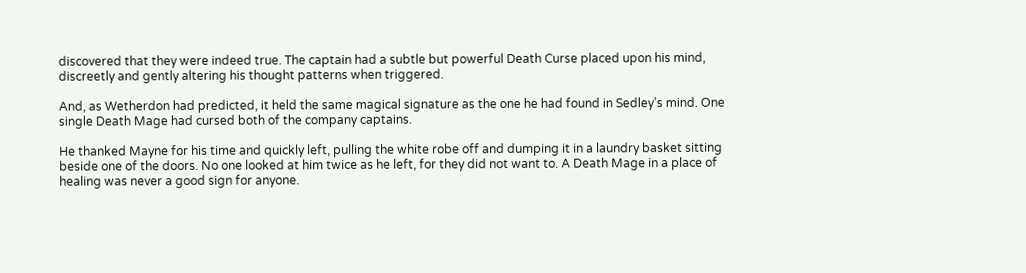discovered that they were indeed true. The captain had a subtle but powerful Death Curse placed upon his mind, discreetly and gently altering his thought patterns when triggered.

And, as Wetherdon had predicted, it held the same magical signature as the one he had found in Sedley’s mind. One single Death Mage had cursed both of the company captains.

He thanked Mayne for his time and quickly left, pulling the white robe off and dumping it in a laundry basket sitting beside one of the doors. No one looked at him twice as he left, for they did not want to. A Death Mage in a place of healing was never a good sign for anyone.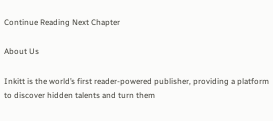Continue Reading Next Chapter

About Us

Inkitt is the world’s first reader-powered publisher, providing a platform to discover hidden talents and turn them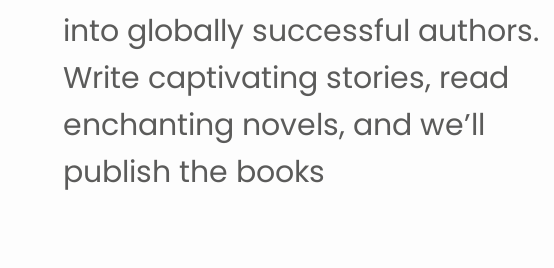into globally successful authors. Write captivating stories, read enchanting novels, and we’ll publish the books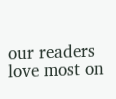our readers love most on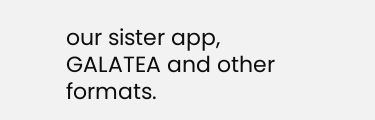our sister app, GALATEA and other formats.